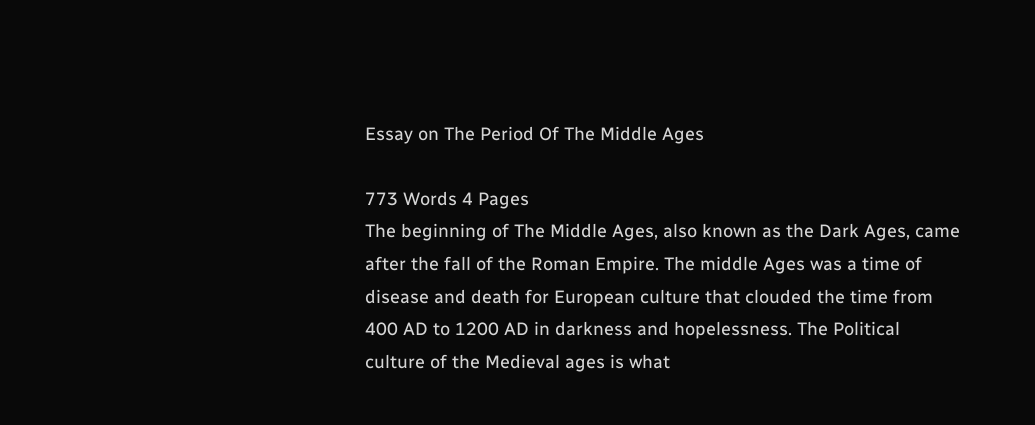Essay on The Period Of The Middle Ages

773 Words 4 Pages
The beginning of The Middle Ages, also known as the Dark Ages, came after the fall of the Roman Empire. The middle Ages was a time of disease and death for European culture that clouded the time from 400 AD to 1200 AD in darkness and hopelessness. The Political culture of the Medieval ages is what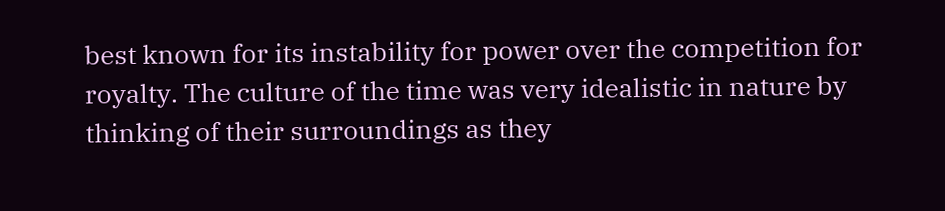best known for its instability for power over the competition for royalty. The culture of the time was very idealistic in nature by thinking of their surroundings as they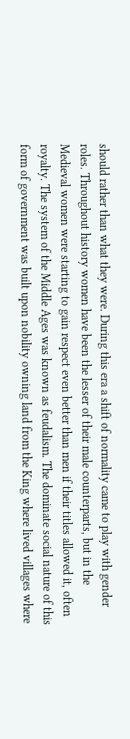should rather than what they were. During this era a shift of normality came to play with gender roles. Throughout history women have been the lesser of their male counterparts, but in the Medieval women were starting to gain respect even better than men if their titles allowed it, often royalty. The system of the Middle Ages was known as feudalism. The dominate social nature of this form of government was built upon nobility owning land from the King where lived villages where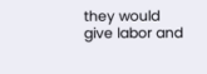they would give labor and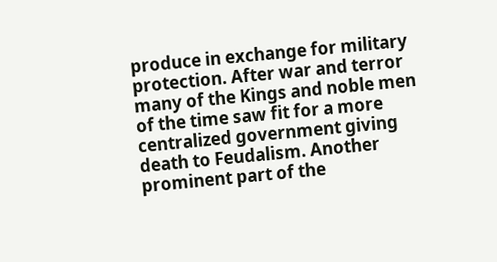produce in exchange for military protection. After war and terror many of the Kings and noble men of the time saw fit for a more centralized government giving death to Feudalism. Another prominent part of the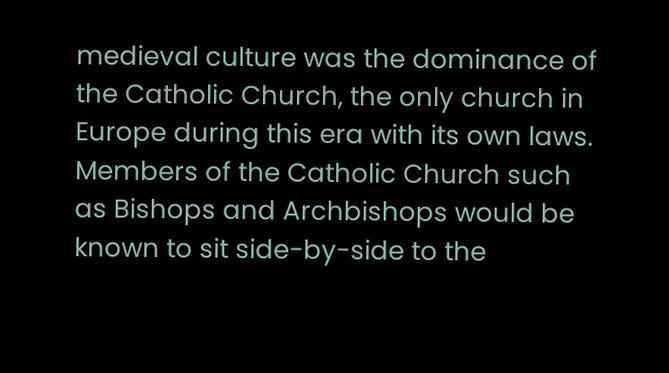medieval culture was the dominance of the Catholic Church, the only church in Europe during this era with its own laws. Members of the Catholic Church such as Bishops and Archbishops would be known to sit side-by-side to the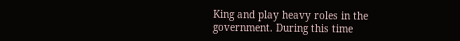King and play heavy roles in the government. During this time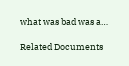what was bad was a…

Related Documents